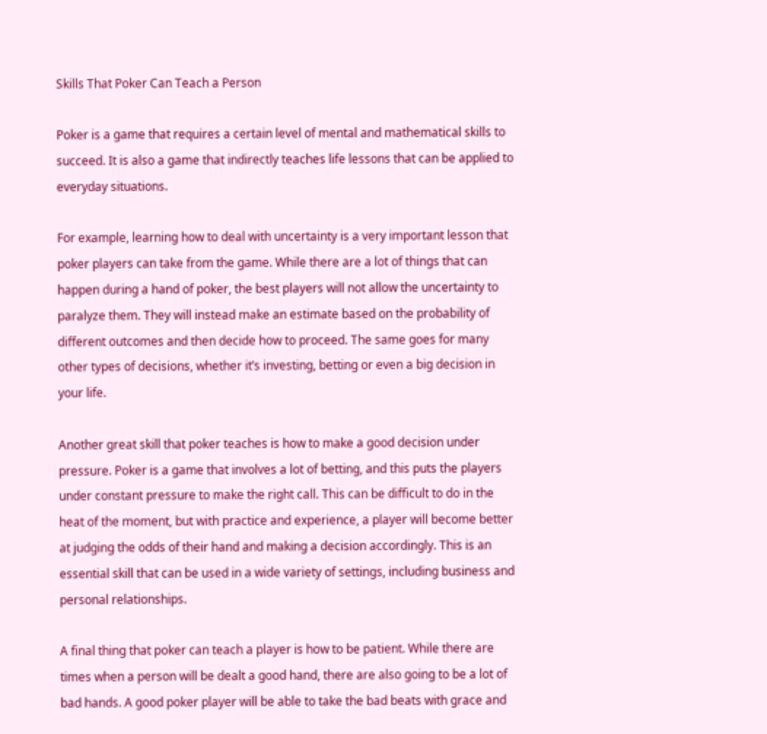Skills That Poker Can Teach a Person

Poker is a game that requires a certain level of mental and mathematical skills to succeed. It is also a game that indirectly teaches life lessons that can be applied to everyday situations.

For example, learning how to deal with uncertainty is a very important lesson that poker players can take from the game. While there are a lot of things that can happen during a hand of poker, the best players will not allow the uncertainty to paralyze them. They will instead make an estimate based on the probability of different outcomes and then decide how to proceed. The same goes for many other types of decisions, whether it’s investing, betting or even a big decision in your life.

Another great skill that poker teaches is how to make a good decision under pressure. Poker is a game that involves a lot of betting, and this puts the players under constant pressure to make the right call. This can be difficult to do in the heat of the moment, but with practice and experience, a player will become better at judging the odds of their hand and making a decision accordingly. This is an essential skill that can be used in a wide variety of settings, including business and personal relationships.

A final thing that poker can teach a player is how to be patient. While there are times when a person will be dealt a good hand, there are also going to be a lot of bad hands. A good poker player will be able to take the bad beats with grace and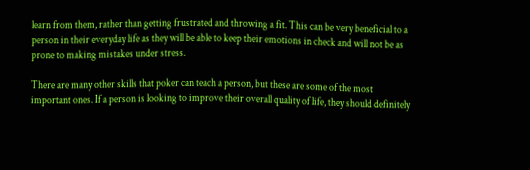learn from them, rather than getting frustrated and throwing a fit. This can be very beneficial to a person in their everyday life as they will be able to keep their emotions in check and will not be as prone to making mistakes under stress.

There are many other skills that poker can teach a person, but these are some of the most important ones. If a person is looking to improve their overall quality of life, they should definitely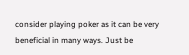consider playing poker as it can be very beneficial in many ways. Just be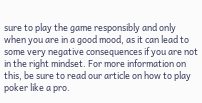sure to play the game responsibly and only when you are in a good mood, as it can lead to some very negative consequences if you are not in the right mindset. For more information on this, be sure to read our article on how to play poker like a pro.